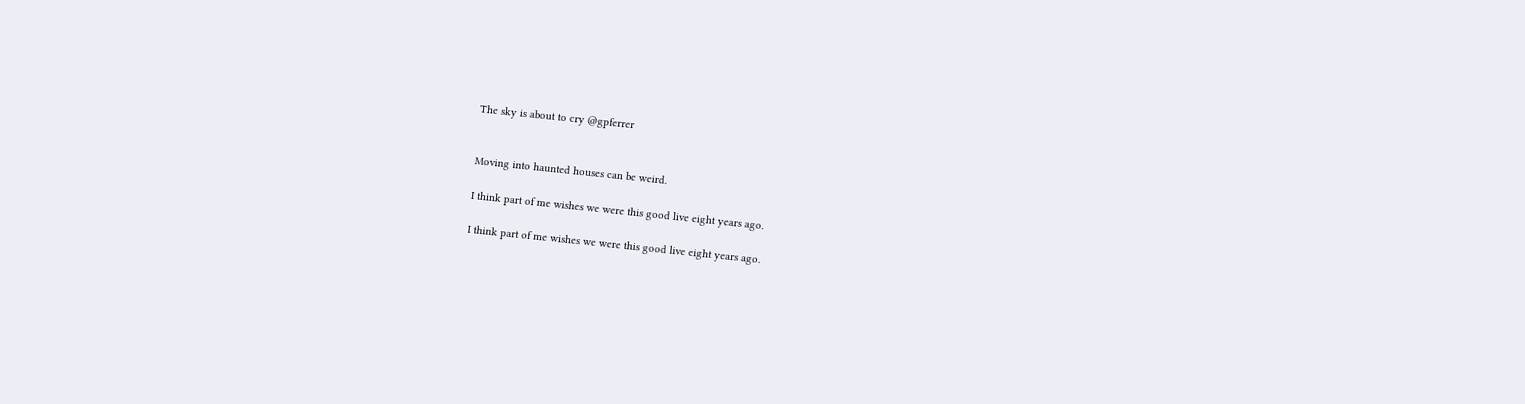The sky is about to cry @gpferrer


Moving into haunted houses can be weird.

I think part of me wishes we were this good live eight years ago.

I think part of me wishes we were this good live eight years ago.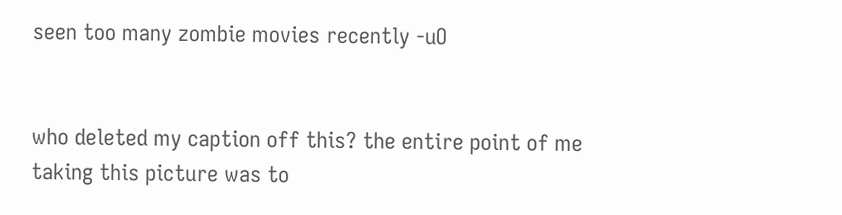seen too many zombie movies recently -uO


who deleted my caption off this? the entire point of me taking this picture was to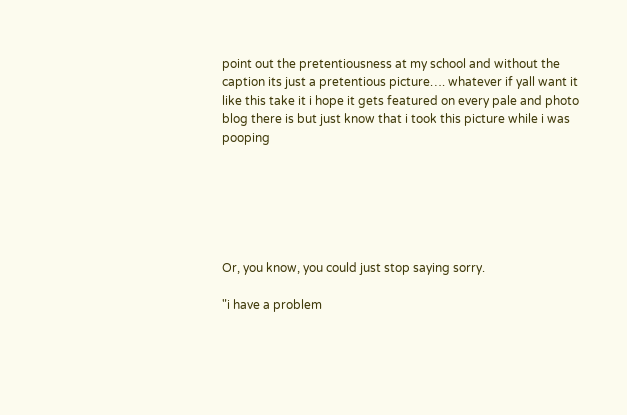point out the pretentiousness at my school and without the caption its just a pretentious picture…. whatever if yall want it like this take it i hope it gets featured on every pale and photo blog there is but just know that i took this picture while i was pooping






Or, you know, you could just stop saying sorry.

"i have a problem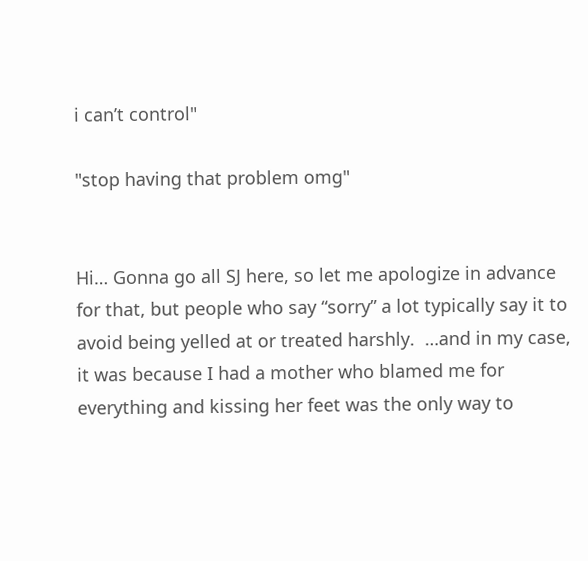i can’t control"

"stop having that problem omg"


Hi… Gonna go all SJ here, so let me apologize in advance for that, but people who say “sorry” a lot typically say it to avoid being yelled at or treated harshly.  …and in my case, it was because I had a mother who blamed me for everything and kissing her feet was the only way to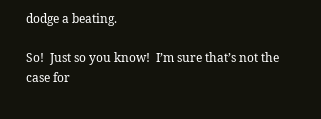dodge a beating.

So!  Just so you know!  I’m sure that’s not the case for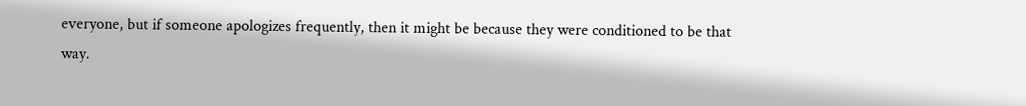everyone, but if someone apologizes frequently, then it might be because they were conditioned to be that way.